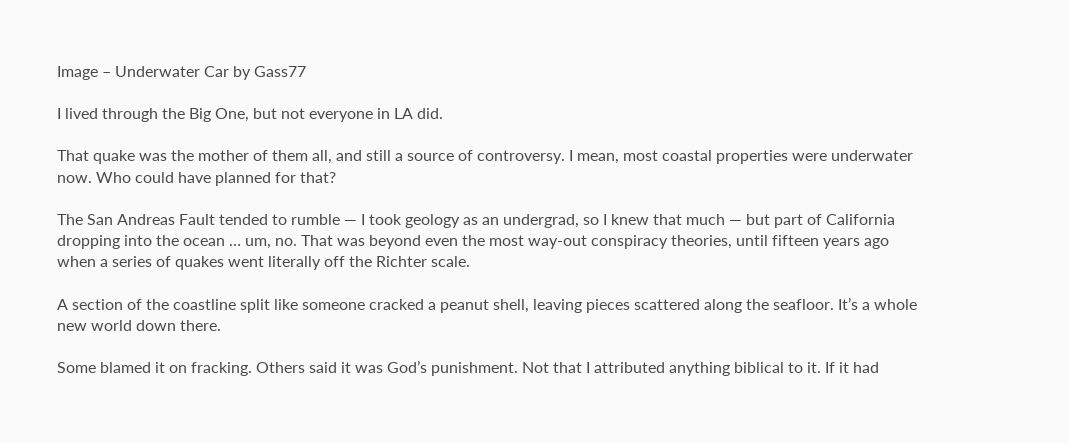Image – Underwater Car by Gass77

I lived through the Big One, but not everyone in LA did.

That quake was the mother of them all, and still a source of controversy. I mean, most coastal properties were underwater now. Who could have planned for that?

The San Andreas Fault tended to rumble — I took geology as an undergrad, so I knew that much — but part of California dropping into the ocean … um, no. That was beyond even the most way-out conspiracy theories, until fifteen years ago when a series of quakes went literally off the Richter scale.

A section of the coastline split like someone cracked a peanut shell, leaving pieces scattered along the seafloor. It’s a whole new world down there.

Some blamed it on fracking. Others said it was God’s punishment. Not that I attributed anything biblical to it. If it had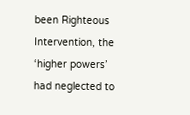been Righteous Intervention, the ‘higher powers’ had neglected to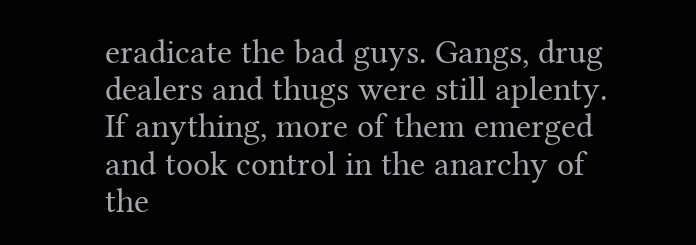eradicate the bad guys. Gangs, drug dealers and thugs were still aplenty. If anything, more of them emerged and took control in the anarchy of the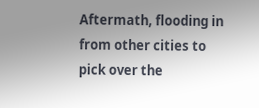Aftermath, flooding in from other cities to pick over the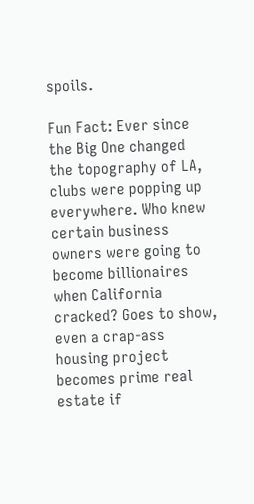spoils.

Fun Fact: Ever since the Big One changed the topography of LA, clubs were popping up everywhere. Who knew certain business owners were going to become billionaires when California cracked? Goes to show, even a crap-ass housing project becomes prime real estate if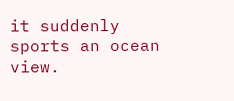it suddenly sports an ocean view.